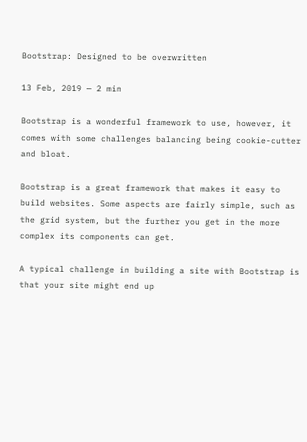Bootstrap: Designed to be overwritten

13 Feb, 2019 — 2 min

Bootstrap is a wonderful framework to use, however, it comes with some challenges balancing being cookie-cutter and bloat.

Bootstrap is a great framework that makes it easy to build websites. Some aspects are fairly simple, such as the grid system, but the further you get in the more complex its components can get.

A typical challenge in building a site with Bootstrap is that your site might end up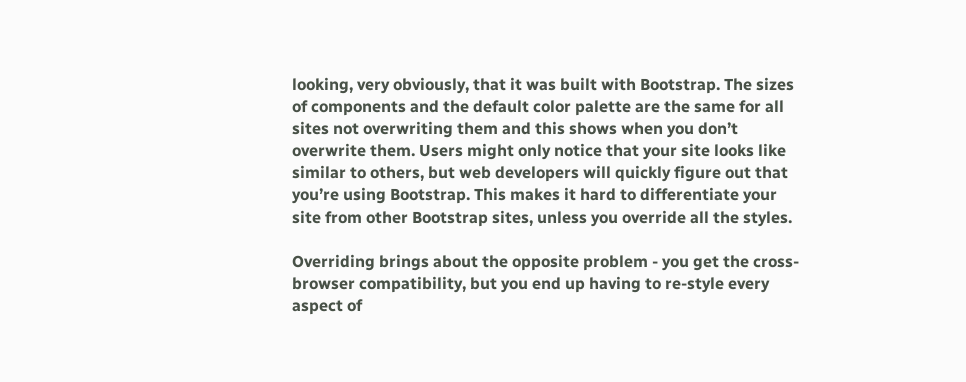looking, very obviously, that it was built with Bootstrap. The sizes of components and the default color palette are the same for all sites not overwriting them and this shows when you don’t overwrite them. Users might only notice that your site looks like similar to others, but web developers will quickly figure out that you’re using Bootstrap. This makes it hard to differentiate your site from other Bootstrap sites, unless you override all the styles.

Overriding brings about the opposite problem - you get the cross-browser compatibility, but you end up having to re-style every aspect of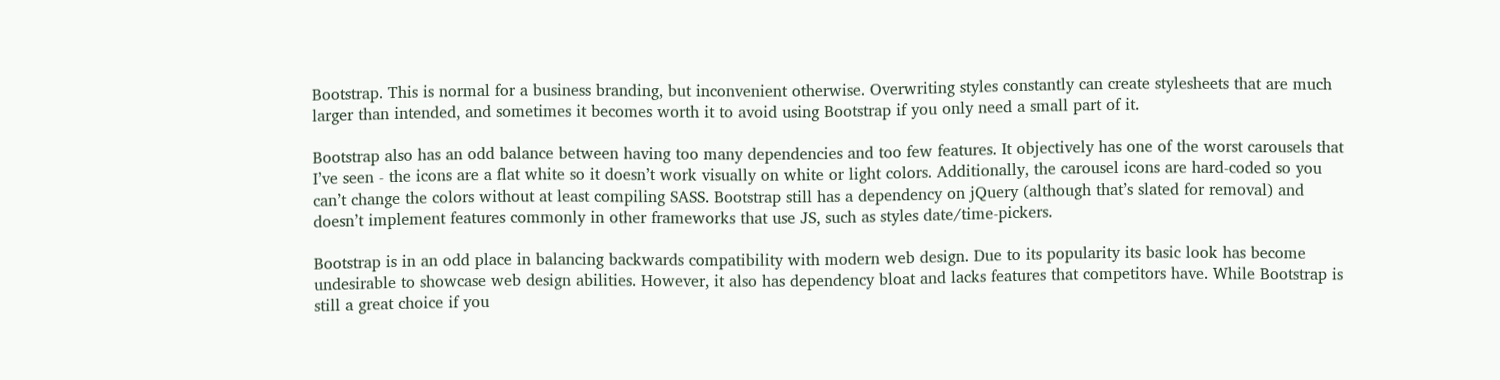Bootstrap. This is normal for a business branding, but inconvenient otherwise. Overwriting styles constantly can create stylesheets that are much larger than intended, and sometimes it becomes worth it to avoid using Bootstrap if you only need a small part of it.

Bootstrap also has an odd balance between having too many dependencies and too few features. It objectively has one of the worst carousels that I’ve seen - the icons are a flat white so it doesn’t work visually on white or light colors. Additionally, the carousel icons are hard-coded so you can’t change the colors without at least compiling SASS. Bootstrap still has a dependency on jQuery (although that’s slated for removal) and doesn’t implement features commonly in other frameworks that use JS, such as styles date/time-pickers.

Bootstrap is in an odd place in balancing backwards compatibility with modern web design. Due to its popularity its basic look has become undesirable to showcase web design abilities. However, it also has dependency bloat and lacks features that competitors have. While Bootstrap is still a great choice if you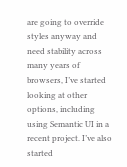are going to override styles anyway and need stability across many years of browsers, I’ve started looking at other options, including using Semantic UI in a recent project. I’ve also started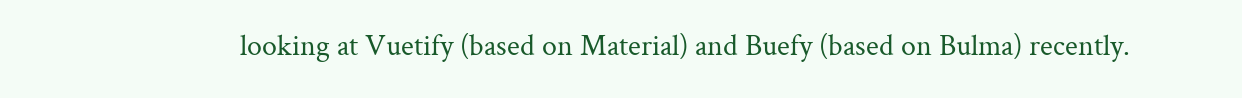looking at Vuetify (based on Material) and Buefy (based on Bulma) recently.